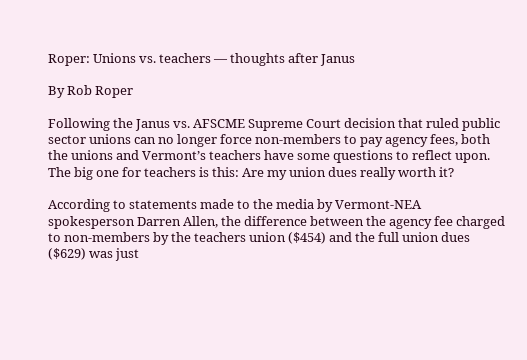Roper: Unions vs. teachers — thoughts after Janus

By Rob Roper

Following the Janus vs. AFSCME Supreme Court decision that ruled public sector unions can no longer force non-members to pay agency fees, both the unions and Vermont’s teachers have some questions to reflect upon. The big one for teachers is this: Are my union dues really worth it?

According to statements made to the media by Vermont-NEA spokesperson Darren Allen, the difference between the agency fee charged to non-members by the teachers union ($454) and the full union dues ($629) was just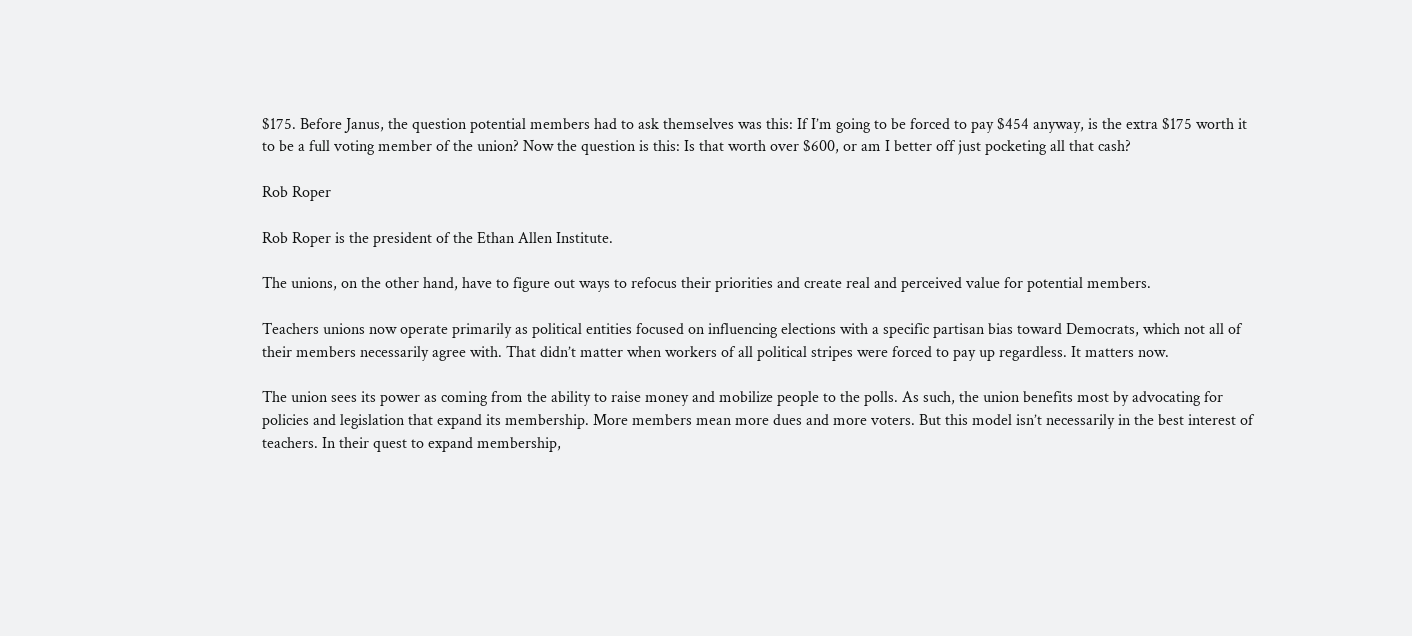$175. Before Janus, the question potential members had to ask themselves was this: If I’m going to be forced to pay $454 anyway, is the extra $175 worth it to be a full voting member of the union? Now the question is this: Is that worth over $600, or am I better off just pocketing all that cash?

Rob Roper

Rob Roper is the president of the Ethan Allen Institute.

The unions, on the other hand, have to figure out ways to refocus their priorities and create real and perceived value for potential members.

Teachers unions now operate primarily as political entities focused on influencing elections with a specific partisan bias toward Democrats, which not all of their members necessarily agree with. That didn’t matter when workers of all political stripes were forced to pay up regardless. It matters now.

The union sees its power as coming from the ability to raise money and mobilize people to the polls. As such, the union benefits most by advocating for policies and legislation that expand its membership. More members mean more dues and more voters. But this model isn’t necessarily in the best interest of teachers. In their quest to expand membership,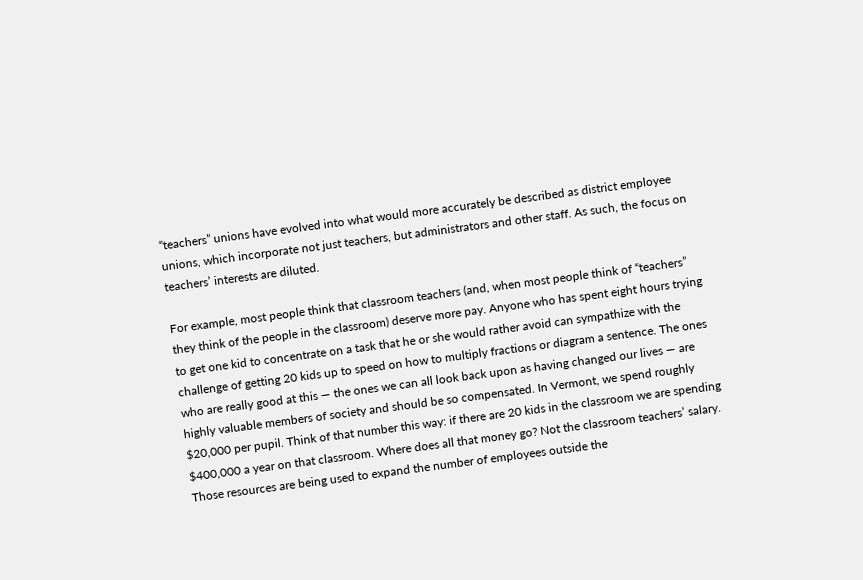“teachers” unions have evolved into what would more accurately be described as district employee unions, which incorporate not just teachers, but administrators and other staff. As such, the focus on teachers’ interests are diluted.

For example, most people think that classroom teachers (and, when most people think of “teachers” they think of the people in the classroom) deserve more pay. Anyone who has spent eight hours trying to get one kid to concentrate on a task that he or she would rather avoid can sympathize with the challenge of getting 20 kids up to speed on how to multiply fractions or diagram a sentence. The ones who are really good at this — the ones we can all look back upon as having changed our lives — are highly valuable members of society and should be so compensated. In Vermont, we spend roughly $20,000 per pupil. Think of that number this way: if there are 20 kids in the classroom we are spending $400,000 a year on that classroom. Where does all that money go? Not the classroom teachers’ salary. Those resources are being used to expand the number of employees outside the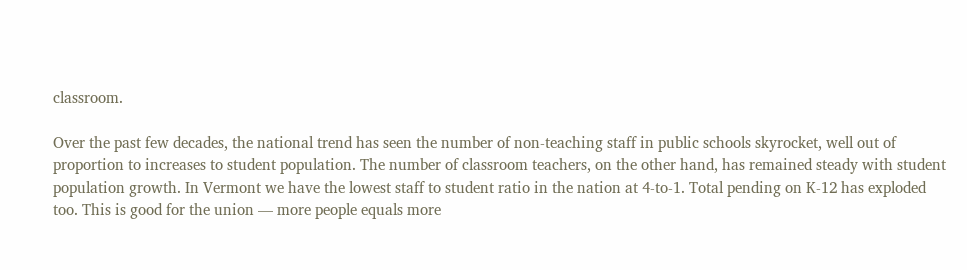classroom.

Over the past few decades, the national trend has seen the number of non-teaching staff in public schools skyrocket, well out of proportion to increases to student population. The number of classroom teachers, on the other hand, has remained steady with student population growth. In Vermont we have the lowest staff to student ratio in the nation at 4-to-1. Total pending on K-12 has exploded too. This is good for the union — more people equals more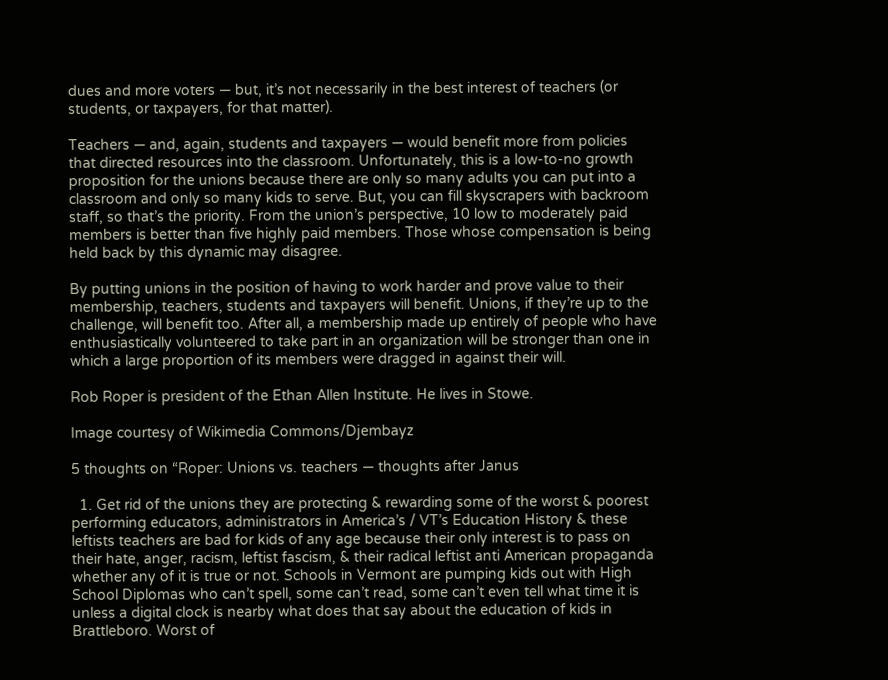dues and more voters — but, it’s not necessarily in the best interest of teachers (or students, or taxpayers, for that matter).

Teachers — and, again, students and taxpayers — would benefit more from policies that directed resources into the classroom. Unfortunately, this is a low-to-no growth proposition for the unions because there are only so many adults you can put into a classroom and only so many kids to serve. But, you can fill skyscrapers with backroom staff, so that’s the priority. From the union’s perspective, 10 low to moderately paid members is better than five highly paid members. Those whose compensation is being held back by this dynamic may disagree.

By putting unions in the position of having to work harder and prove value to their membership, teachers, students and taxpayers will benefit. Unions, if they’re up to the challenge, will benefit too. After all, a membership made up entirely of people who have enthusiastically volunteered to take part in an organization will be stronger than one in which a large proportion of its members were dragged in against their will.

Rob Roper is president of the Ethan Allen Institute. He lives in Stowe.

Image courtesy of Wikimedia Commons/Djembayz

5 thoughts on “Roper: Unions vs. teachers — thoughts after Janus

  1. Get rid of the unions they are protecting & rewarding some of the worst & poorest performing educators, administrators in America’s / VT’s Education History & these leftists teachers are bad for kids of any age because their only interest is to pass on their hate, anger, racism, leftist fascism, & their radical leftist anti American propaganda whether any of it is true or not. Schools in Vermont are pumping kids out with High School Diplomas who can’t spell, some can’t read, some can’t even tell what time it is unless a digital clock is nearby what does that say about the education of kids in Brattleboro. Worst of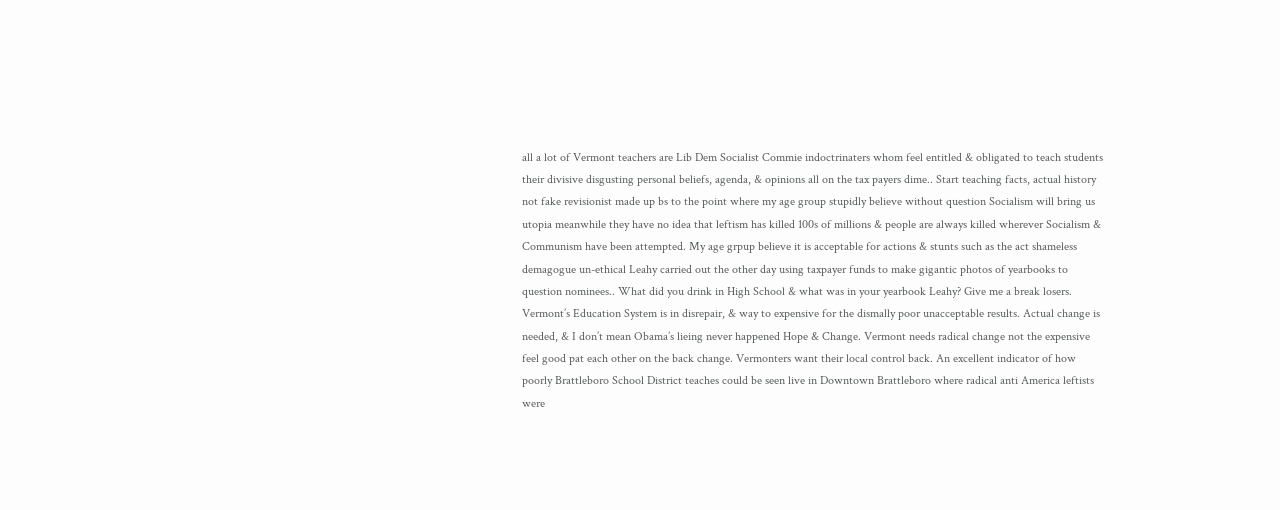all a lot of Vermont teachers are Lib Dem Socialist Commie indoctrinaters whom feel entitled & obligated to teach students their divisive disgusting personal beliefs, agenda, & opinions all on the tax payers dime.. Start teaching facts, actual history not fake revisionist made up bs to the point where my age group stupidly believe without question Socialism will bring us utopia meanwhile they have no idea that leftism has killed 100s of millions & people are always killed wherever Socialism & Communism have been attempted. My age grpup believe it is acceptable for actions & stunts such as the act shameless demagogue un-ethical Leahy carried out the other day using taxpayer funds to make gigantic photos of yearbooks to question nominees.. What did you drink in High School & what was in your yearbook Leahy? Give me a break losers. Vermont’s Education System is in disrepair, & way to expensive for the dismally poor unacceptable results. Actual change is needed, & I don’t mean Obama’s lieing never happened Hope & Change. Vermont needs radical change not the expensive feel good pat each other on the back change. Vermonters want their local control back. An excellent indicator of how poorly Brattleboro School District teaches could be seen live in Downtown Brattleboro where radical anti America leftists were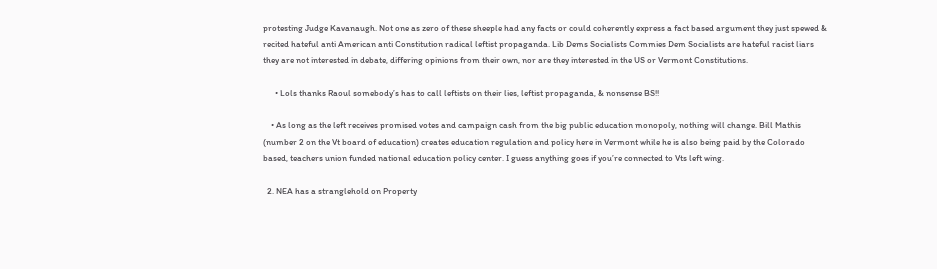protesting Judge Kavanaugh. Not one as zero of these sheeple had any facts or could coherently express a fact based argument they just spewed & recited hateful anti American anti Constitution radical leftist propaganda. Lib Dems Socialists Commies Dem Socialists are hateful racist liars they are not interested in debate, differing opinions from their own, nor are they interested in the US or Vermont Constitutions.

      • Lols thanks Raoul somebody’s has to call leftists on their lies, leftist propaganda, & nonsense BS!!

    • As long as the left receives promised votes and campaign cash from the big public education monopoly, nothing will change. Bill Mathis (number 2 on the Vt board of education) creates education regulation and policy here in Vermont while he is also being paid by the Colorado based, teachers union funded national education policy center. I guess anything goes if you’re connected to Vts left wing.

  2. NEA has a stranglehold on Property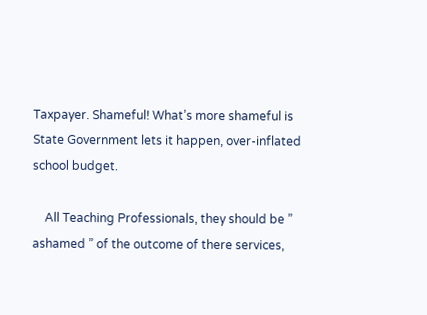Taxpayer. Shameful! What’s more shameful is State Government lets it happen, over-inflated school budget.

    All Teaching Professionals, they should be ” ashamed ” of the outcome of there services,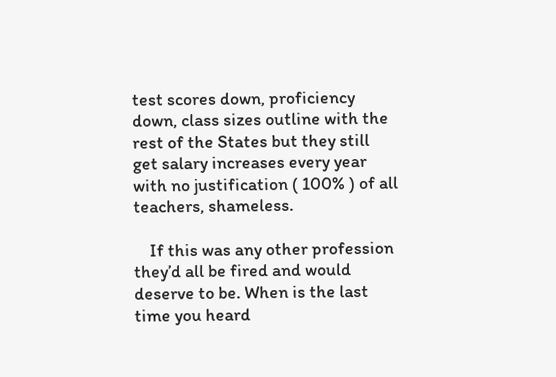test scores down, proficiency down, class sizes outline with the rest of the States but they still get salary increases every year with no justification ( 100% ) of all teachers, shameless.

    If this was any other profession they’d all be fired and would deserve to be. When is the last time you heard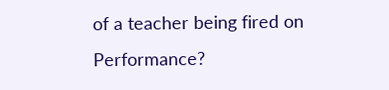of a teacher being fired on Performance?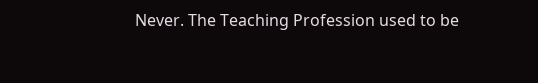Never. The Teaching Profession used to be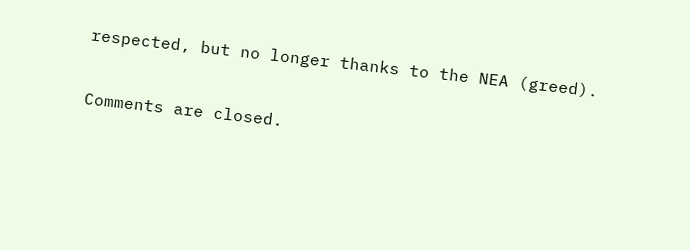respected, but no longer thanks to the NEA (greed).

Comments are closed.